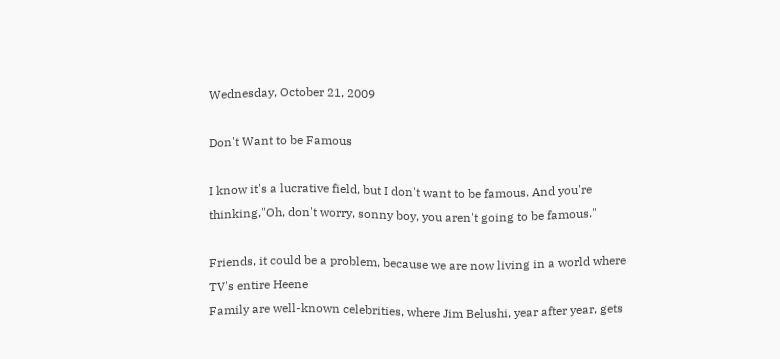Wednesday, October 21, 2009

Don't Want to be Famous

I know it's a lucrative field, but I don't want to be famous. And you're thinking,"Oh, don't worry, sonny boy, you aren't going to be famous."

Friends, it could be a problem, because we are now living in a world where TV's entire Heene
Family are well-known celebrities, where Jim Belushi, year after year, gets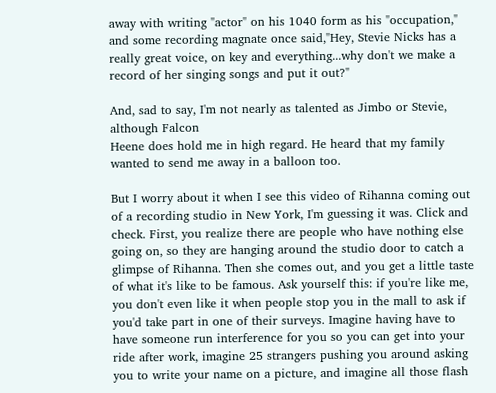away with writing "actor" on his 1040 form as his "occupation," and some recording magnate once said,"Hey, Stevie Nicks has a really great voice, on key and everything...why don't we make a record of her singing songs and put it out?"

And, sad to say, I'm not nearly as talented as Jimbo or Stevie, although Falcon
Heene does hold me in high regard. He heard that my family wanted to send me away in a balloon too.

But I worry about it when I see this video of Rihanna coming out of a recording studio in New York, I'm guessing it was. Click and check. First, you realize there are people who have nothing else going on, so they are hanging around the studio door to catch a glimpse of Rihanna. Then she comes out, and you get a little taste of what it's like to be famous. Ask yourself this: if you're like me, you don't even like it when people stop you in the mall to ask if you'd take part in one of their surveys. Imagine having have to have someone run interference for you so you can get into your ride after work, imagine 25 strangers pushing you around asking you to write your name on a picture, and imagine all those flash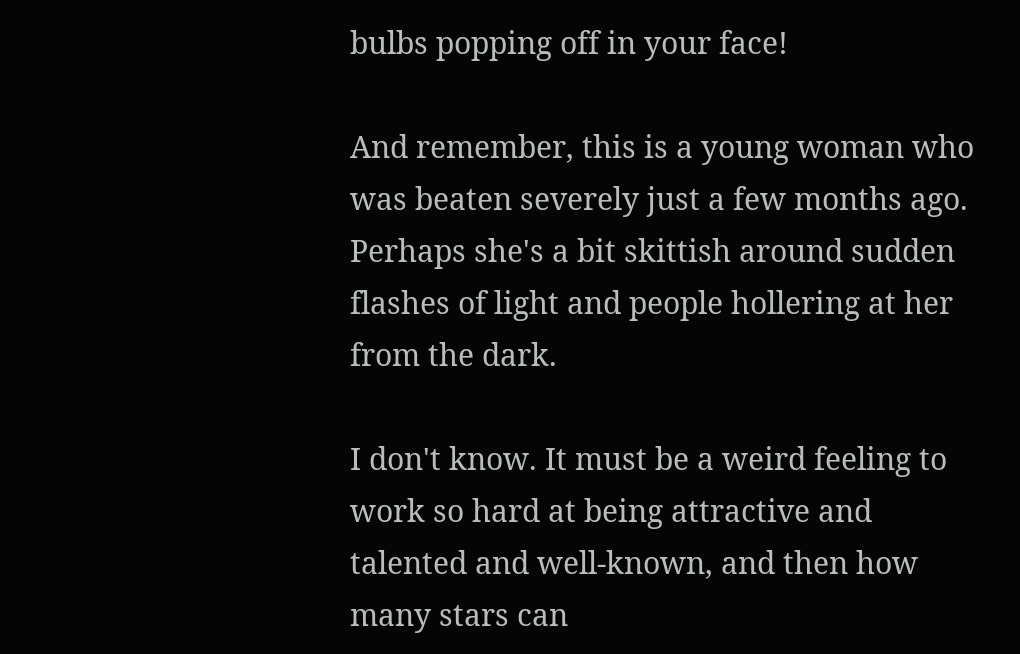bulbs popping off in your face!

And remember, this is a young woman who was beaten severely just a few months ago. Perhaps she's a bit skittish around sudden flashes of light and people hollering at her from the dark.

I don't know. It must be a weird feeling to work so hard at being attractive and talented and well-known, and then how many stars can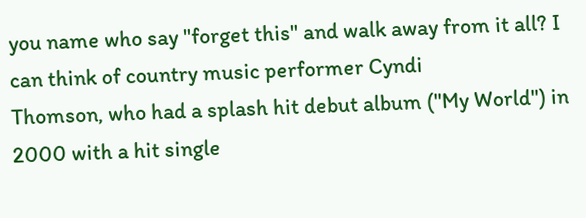you name who say "forget this" and walk away from it all? I can think of country music performer Cyndi
Thomson, who had a splash hit debut album ("My World") in 2000 with a hit single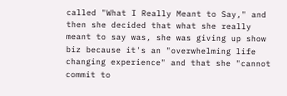called "What I Really Meant to Say," and then she decided that what she really meant to say was, she was giving up show biz because it's an "overwhelming life changing experience" and that she "cannot commit to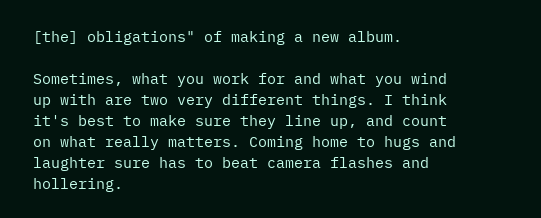[the] obligations" of making a new album.

Sometimes, what you work for and what you wind up with are two very different things. I think it's best to make sure they line up, and count on what really matters. Coming home to hugs and laughter sure has to beat camera flashes and hollering.